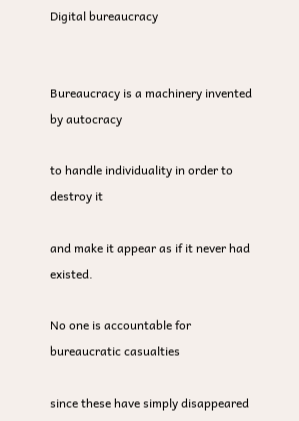Digital bureaucracy


Bureaucracy is a machinery invented by autocracy

to handle individuality in order to destroy it

and make it appear as if it never had existed.

No one is accountable for bureaucratic casualties

since these have simply disappeared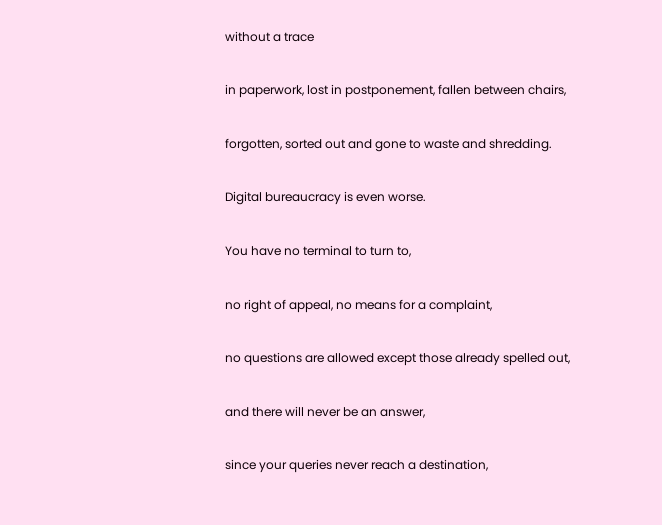without a trace

in paperwork, lost in postponement, fallen between chairs,

forgotten, sorted out and gone to waste and shredding.

Digital bureaucracy is even worse.

You have no terminal to turn to,

no right of appeal, no means for a complaint,

no questions are allowed except those already spelled out,

and there will never be an answer,

since your queries never reach a destination,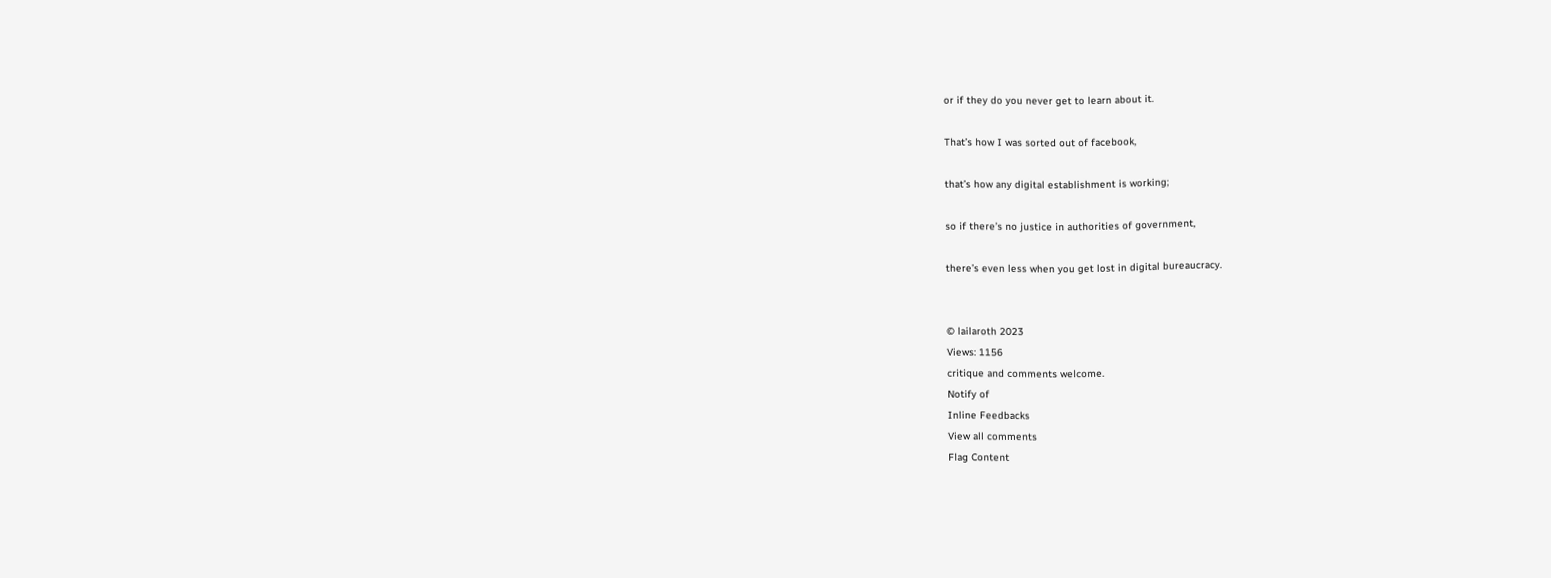or if they do you never get to learn about it.

That’s how I was sorted out of facebook,

that’s how any digital establishment is working;

so if there’s no justice in authorities of government,

there’s even less when you get lost in digital bureaucracy.


© lailaroth 2023
Views: 1156
critique and comments welcome.
Notify of
Inline Feedbacks
View all comments
Flag Content